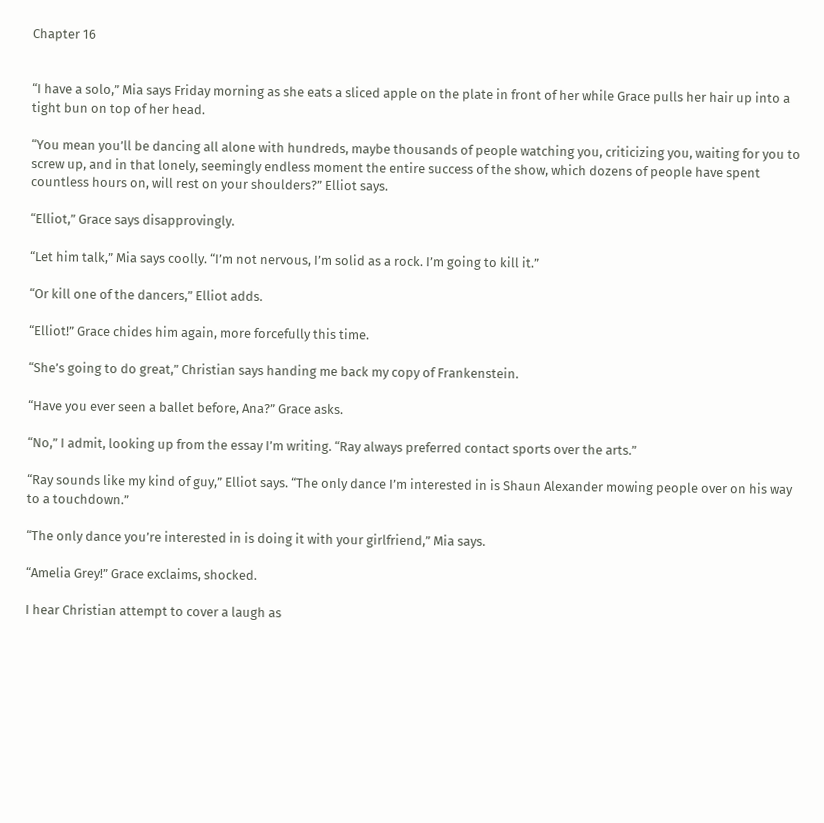Chapter 16


“I have a solo,” Mia says Friday morning as she eats a sliced apple on the plate in front of her while Grace pulls her hair up into a tight bun on top of her head.

“You mean you’ll be dancing all alone with hundreds, maybe thousands of people watching you, criticizing you, waiting for you to screw up, and in that lonely, seemingly endless moment the entire success of the show, which dozens of people have spent countless hours on, will rest on your shoulders?” Elliot says.

“Elliot,” Grace says disapprovingly.

“Let him talk,” Mia says coolly. “I’m not nervous, I’m solid as a rock. I’m going to kill it.”

“Or kill one of the dancers,” Elliot adds.

“Elliot!” Grace chides him again, more forcefully this time.

“She’s going to do great,” Christian says handing me back my copy of Frankenstein.

“Have you ever seen a ballet before, Ana?” Grace asks.

“No,” I admit, looking up from the essay I’m writing. “Ray always preferred contact sports over the arts.”

“Ray sounds like my kind of guy,” Elliot says. “The only dance I’m interested in is Shaun Alexander mowing people over on his way to a touchdown.”

“The only dance you’re interested in is doing it with your girlfriend,” Mia says.

“Amelia Grey!” Grace exclaims, shocked.

I hear Christian attempt to cover a laugh as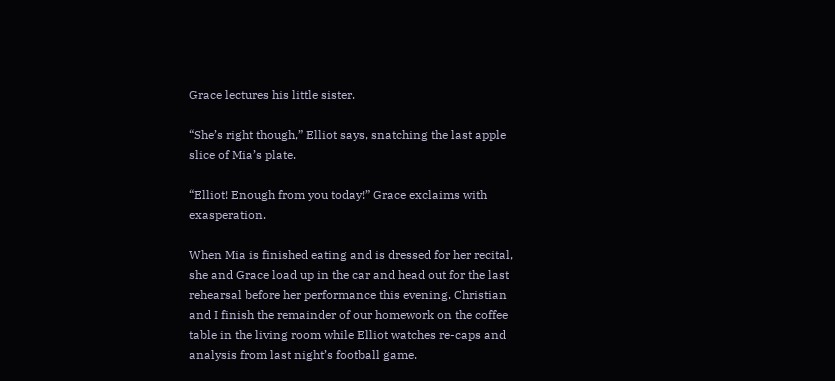Grace lectures his little sister.

“She’s right though,” Elliot says, snatching the last apple slice of Mia’s plate.

“Elliot! Enough from you today!” Grace exclaims with exasperation.

When Mia is finished eating and is dressed for her recital, she and Grace load up in the car and head out for the last rehearsal before her performance this evening. Christian and I finish the remainder of our homework on the coffee table in the living room while Elliot watches re-caps and analysis from last night’s football game.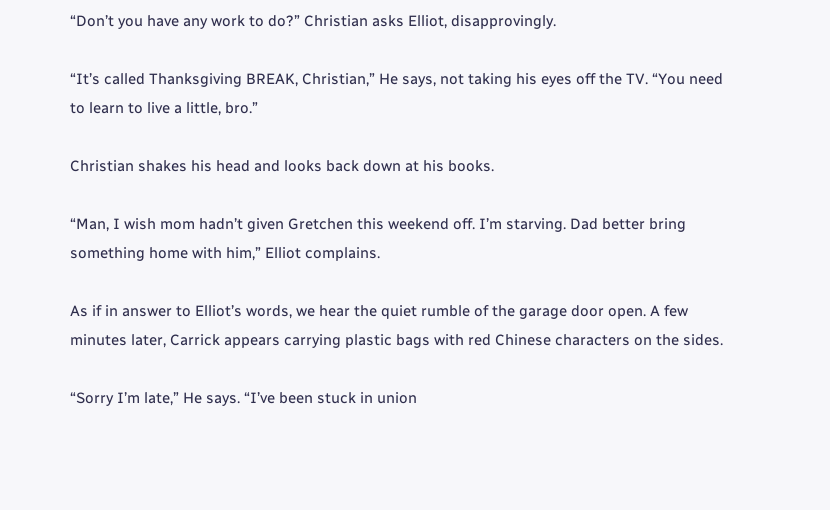“Don’t you have any work to do?” Christian asks Elliot, disapprovingly.

“It’s called Thanksgiving BREAK, Christian,” He says, not taking his eyes off the TV. “You need to learn to live a little, bro.”

Christian shakes his head and looks back down at his books.

“Man, I wish mom hadn’t given Gretchen this weekend off. I’m starving. Dad better bring something home with him,” Elliot complains.

As if in answer to Elliot’s words, we hear the quiet rumble of the garage door open. A few minutes later, Carrick appears carrying plastic bags with red Chinese characters on the sides.

“Sorry I’m late,” He says. “I’ve been stuck in union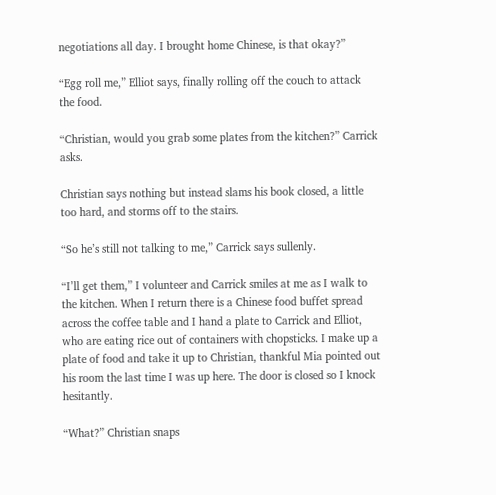negotiations all day. I brought home Chinese, is that okay?”

“Egg roll me,” Elliot says, finally rolling off the couch to attack the food.

“Christian, would you grab some plates from the kitchen?” Carrick asks.

Christian says nothing but instead slams his book closed, a little too hard, and storms off to the stairs.

“So he’s still not talking to me,” Carrick says sullenly.

“I’ll get them,” I volunteer and Carrick smiles at me as I walk to the kitchen. When I return there is a Chinese food buffet spread across the coffee table and I hand a plate to Carrick and Elliot, who are eating rice out of containers with chopsticks. I make up a plate of food and take it up to Christian, thankful Mia pointed out his room the last time I was up here. The door is closed so I knock hesitantly.

“What?” Christian snaps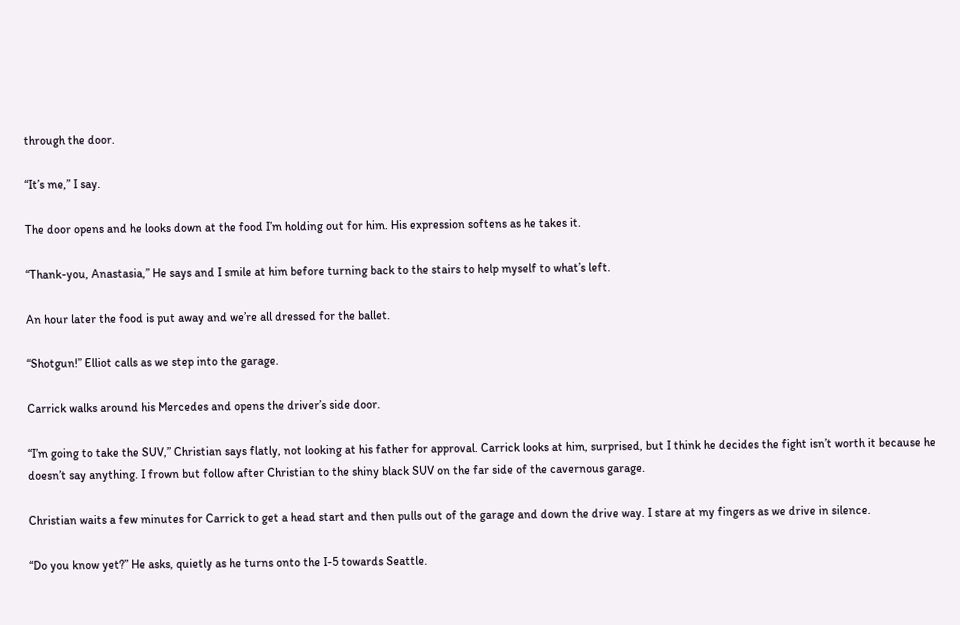through the door.

“It’s me,” I say.

The door opens and he looks down at the food I’m holding out for him. His expression softens as he takes it.

“Thank-you, Anastasia,” He says and I smile at him before turning back to the stairs to help myself to what’s left.

An hour later the food is put away and we’re all dressed for the ballet.

“Shotgun!” Elliot calls as we step into the garage.

Carrick walks around his Mercedes and opens the driver’s side door.

“I’m going to take the SUV,” Christian says flatly, not looking at his father for approval. Carrick looks at him, surprised, but I think he decides the fight isn’t worth it because he doesn’t say anything. I frown but follow after Christian to the shiny black SUV on the far side of the cavernous garage.

Christian waits a few minutes for Carrick to get a head start and then pulls out of the garage and down the drive way. I stare at my fingers as we drive in silence.

“Do you know yet?” He asks, quietly as he turns onto the I-5 towards Seattle.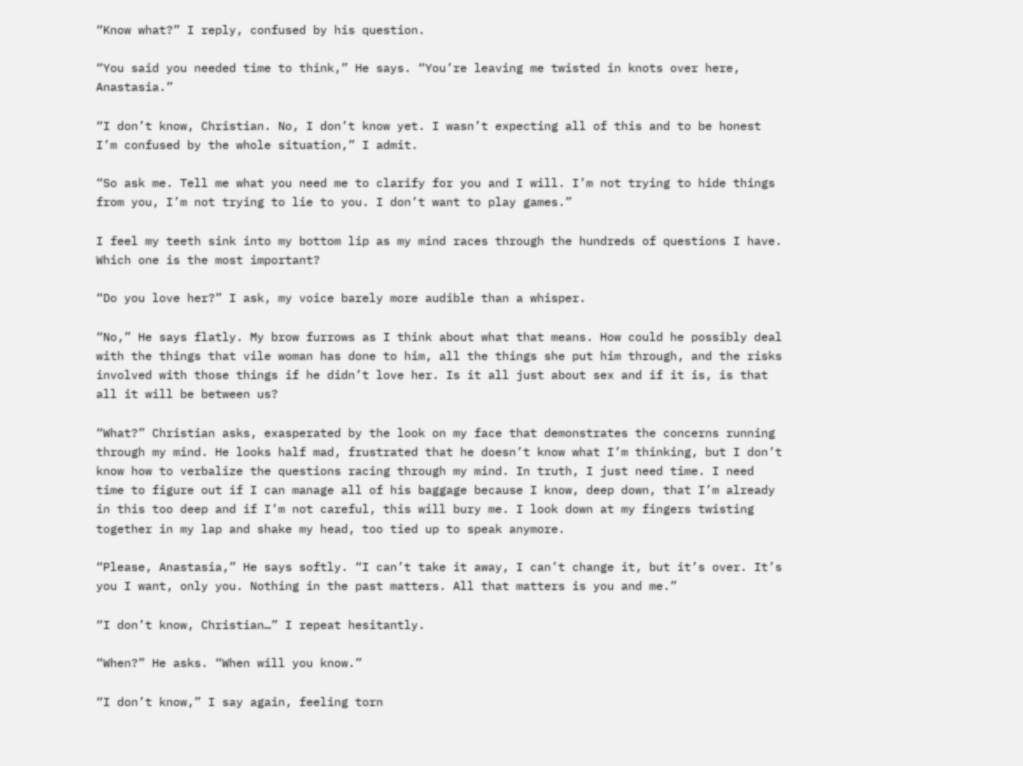“Know what?” I reply, confused by his question.

“You said you needed time to think,” He says. “You’re leaving me twisted in knots over here, Anastasia.”

“I don’t know, Christian. No, I don’t know yet. I wasn’t expecting all of this and to be honest I’m confused by the whole situation,” I admit.

“So ask me. Tell me what you need me to clarify for you and I will. I’m not trying to hide things from you, I’m not trying to lie to you. I don’t want to play games.”

I feel my teeth sink into my bottom lip as my mind races through the hundreds of questions I have. Which one is the most important?

“Do you love her?” I ask, my voice barely more audible than a whisper.

“No,” He says flatly. My brow furrows as I think about what that means. How could he possibly deal with the things that vile woman has done to him, all the things she put him through, and the risks involved with those things if he didn’t love her. Is it all just about sex and if it is, is that all it will be between us?

“What?” Christian asks, exasperated by the look on my face that demonstrates the concerns running through my mind. He looks half mad, frustrated that he doesn’t know what I’m thinking, but I don’t know how to verbalize the questions racing through my mind. In truth, I just need time. I need time to figure out if I can manage all of his baggage because I know, deep down, that I’m already in this too deep and if I’m not careful, this will bury me. I look down at my fingers twisting together in my lap and shake my head, too tied up to speak anymore.

“Please, Anastasia,” He says softly. “I can’t take it away, I can’t change it, but it’s over. It’s you I want, only you. Nothing in the past matters. All that matters is you and me.”

“I don’t know, Christian…” I repeat hesitantly.

“When?” He asks. “When will you know.”

“I don’t know,” I say again, feeling torn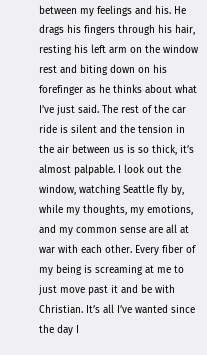between my feelings and his. He drags his fingers through his hair, resting his left arm on the window rest and biting down on his forefinger as he thinks about what I’ve just said. The rest of the car ride is silent and the tension in the air between us is so thick, it’s almost palpable. I look out the window, watching Seattle fly by, while my thoughts, my emotions, and my common sense are all at war with each other. Every fiber of my being is screaming at me to just move past it and be with Christian. It’s all I’ve wanted since the day I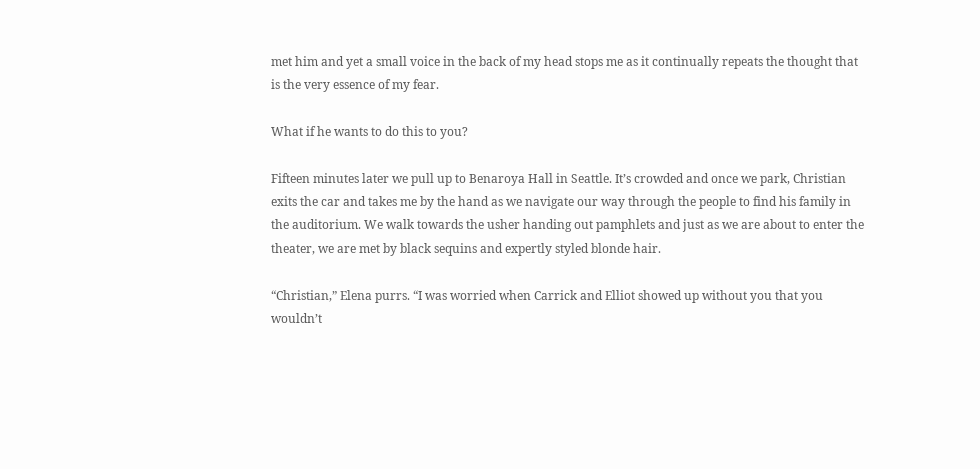met him and yet a small voice in the back of my head stops me as it continually repeats the thought that is the very essence of my fear.

What if he wants to do this to you?

Fifteen minutes later we pull up to Benaroya Hall in Seattle. It’s crowded and once we park, Christian exits the car and takes me by the hand as we navigate our way through the people to find his family in the auditorium. We walk towards the usher handing out pamphlets and just as we are about to enter the theater, we are met by black sequins and expertly styled blonde hair.

“Christian,” Elena purrs. “I was worried when Carrick and Elliot showed up without you that you wouldn’t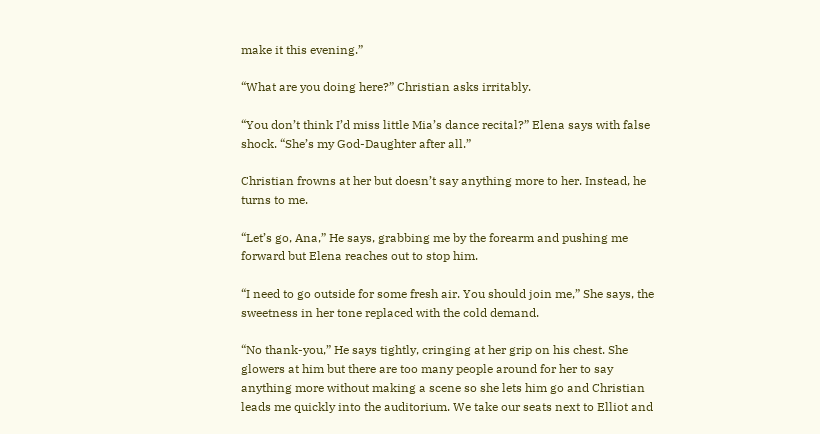make it this evening.”

“What are you doing here?” Christian asks irritably.

“You don’t think I’d miss little Mia’s dance recital?” Elena says with false shock. “She’s my God-Daughter after all.”

Christian frowns at her but doesn’t say anything more to her. Instead, he turns to me.

“Let’s go, Ana,” He says, grabbing me by the forearm and pushing me forward but Elena reaches out to stop him.

“I need to go outside for some fresh air. You should join me,” She says, the sweetness in her tone replaced with the cold demand.

“No thank-you,” He says tightly, cringing at her grip on his chest. She glowers at him but there are too many people around for her to say anything more without making a scene so she lets him go and Christian leads me quickly into the auditorium. We take our seats next to Elliot and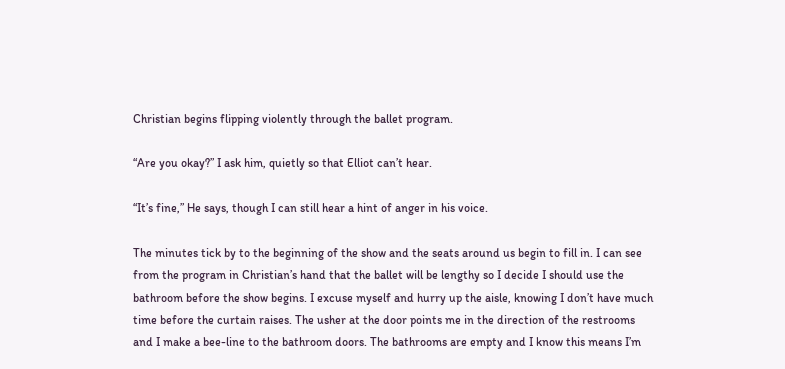Christian begins flipping violently through the ballet program.

“Are you okay?” I ask him, quietly so that Elliot can’t hear.

“It’s fine,” He says, though I can still hear a hint of anger in his voice.

The minutes tick by to the beginning of the show and the seats around us begin to fill in. I can see from the program in Christian’s hand that the ballet will be lengthy so I decide I should use the bathroom before the show begins. I excuse myself and hurry up the aisle, knowing I don’t have much time before the curtain raises. The usher at the door points me in the direction of the restrooms and I make a bee-line to the bathroom doors. The bathrooms are empty and I know this means I’m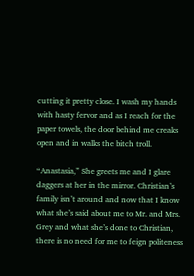cutting it pretty close. I wash my hands with hasty fervor and as I reach for the paper towels, the door behind me creaks open and in walks the bitch troll.

“Anastasia,” She greets me and I glare daggers at her in the mirror. Christian’s family isn’t around and now that I know what she’s said about me to Mr. and Mrs. Grey and what she’s done to Christian, there is no need for me to feign politeness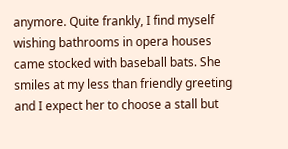anymore. Quite frankly, I find myself wishing bathrooms in opera houses came stocked with baseball bats. She smiles at my less than friendly greeting and I expect her to choose a stall but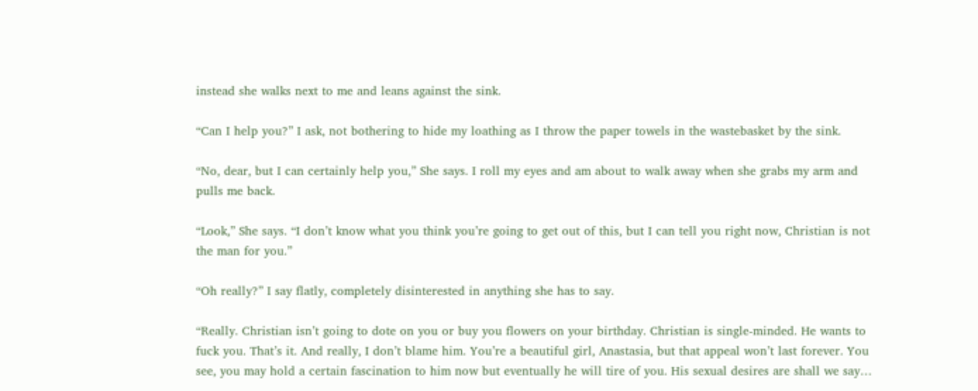instead she walks next to me and leans against the sink.

“Can I help you?” I ask, not bothering to hide my loathing as I throw the paper towels in the wastebasket by the sink.

“No, dear, but I can certainly help you,” She says. I roll my eyes and am about to walk away when she grabs my arm and pulls me back.

“Look,” She says. “I don’t know what you think you’re going to get out of this, but I can tell you right now, Christian is not the man for you.”

“Oh really?” I say flatly, completely disinterested in anything she has to say.

“Really. Christian isn’t going to dote on you or buy you flowers on your birthday. Christian is single-minded. He wants to fuck you. That’s it. And really, I don’t blame him. You’re a beautiful girl, Anastasia, but that appeal won’t last forever. You see, you may hold a certain fascination to him now but eventually he will tire of you. His sexual desires are shall we say…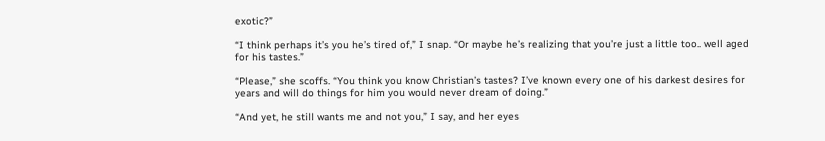exotic?”

“I think perhaps it’s you he’s tired of,” I snap. “Or maybe he’s realizing that you’re just a little too.. well aged for his tastes.”

“Please,” she scoffs. “You think you know Christian’s tastes? I’ve known every one of his darkest desires for years and will do things for him you would never dream of doing.”

“And yet, he still wants me and not you,” I say, and her eyes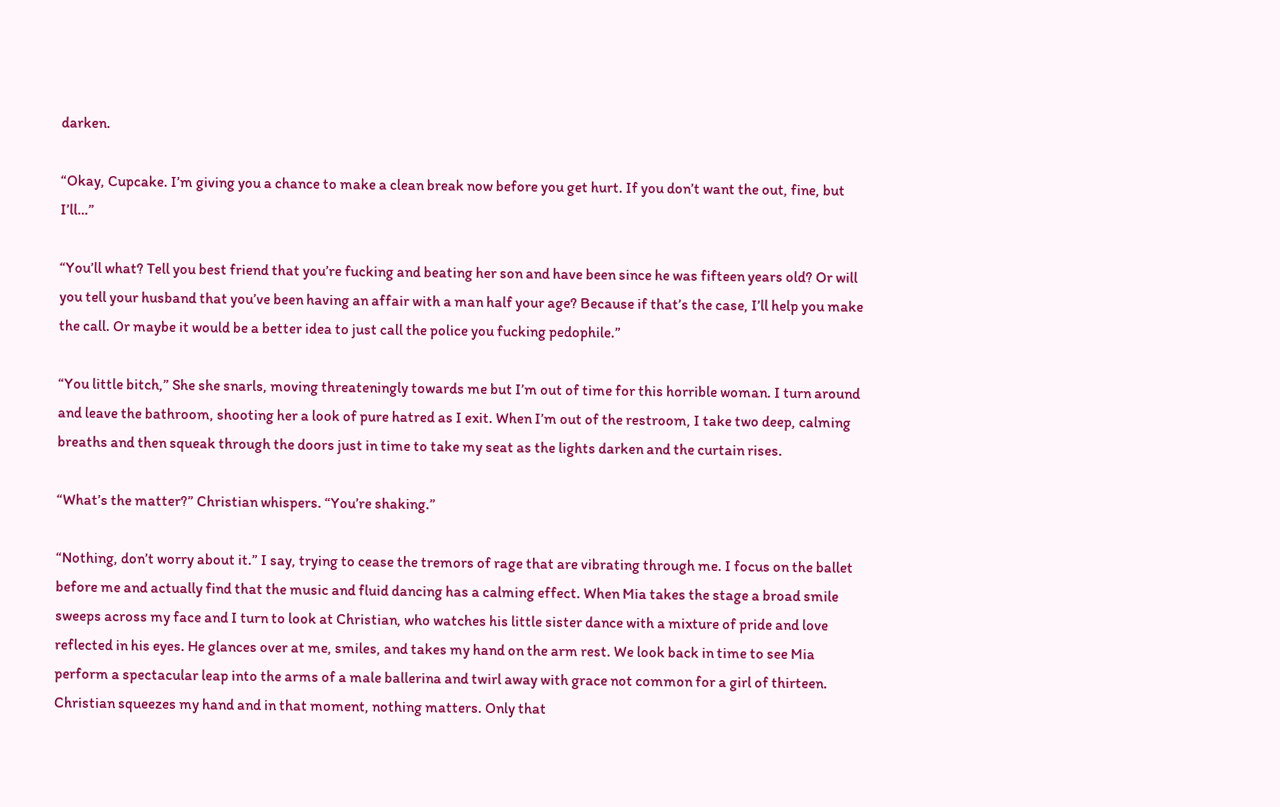darken.

“Okay, Cupcake. I’m giving you a chance to make a clean break now before you get hurt. If you don’t want the out, fine, but I’ll…”

“You’ll what? Tell you best friend that you’re fucking and beating her son and have been since he was fifteen years old? Or will you tell your husband that you’ve been having an affair with a man half your age? Because if that’s the case, I’ll help you make the call. Or maybe it would be a better idea to just call the police you fucking pedophile.”

“You little bitch,” She she snarls, moving threateningly towards me but I’m out of time for this horrible woman. I turn around and leave the bathroom, shooting her a look of pure hatred as I exit. When I’m out of the restroom, I take two deep, calming breaths and then squeak through the doors just in time to take my seat as the lights darken and the curtain rises.

“What’s the matter?” Christian whispers. “You’re shaking.”

“Nothing, don’t worry about it.” I say, trying to cease the tremors of rage that are vibrating through me. I focus on the ballet before me and actually find that the music and fluid dancing has a calming effect. When Mia takes the stage a broad smile sweeps across my face and I turn to look at Christian, who watches his little sister dance with a mixture of pride and love reflected in his eyes. He glances over at me, smiles, and takes my hand on the arm rest. We look back in time to see Mia perform a spectacular leap into the arms of a male ballerina and twirl away with grace not common for a girl of thirteen. Christian squeezes my hand and in that moment, nothing matters. Only that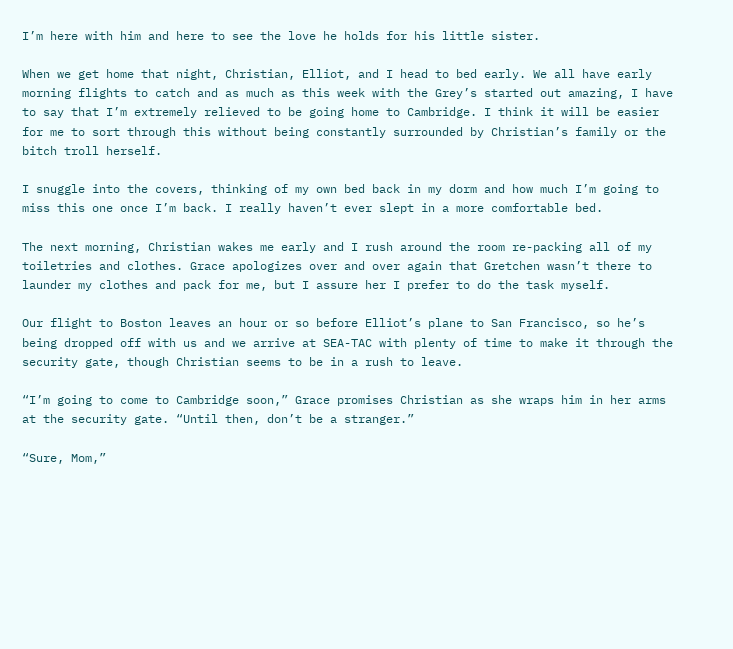I’m here with him and here to see the love he holds for his little sister.

When we get home that night, Christian, Elliot, and I head to bed early. We all have early morning flights to catch and as much as this week with the Grey’s started out amazing, I have to say that I’m extremely relieved to be going home to Cambridge. I think it will be easier for me to sort through this without being constantly surrounded by Christian’s family or the bitch troll herself.

I snuggle into the covers, thinking of my own bed back in my dorm and how much I’m going to miss this one once I’m back. I really haven’t ever slept in a more comfortable bed.

The next morning, Christian wakes me early and I rush around the room re-packing all of my toiletries and clothes. Grace apologizes over and over again that Gretchen wasn’t there to launder my clothes and pack for me, but I assure her I prefer to do the task myself.

Our flight to Boston leaves an hour or so before Elliot’s plane to San Francisco, so he’s being dropped off with us and we arrive at SEA-TAC with plenty of time to make it through the security gate, though Christian seems to be in a rush to leave.

“I’m going to come to Cambridge soon,” Grace promises Christian as she wraps him in her arms at the security gate. “Until then, don’t be a stranger.”

“Sure, Mom,”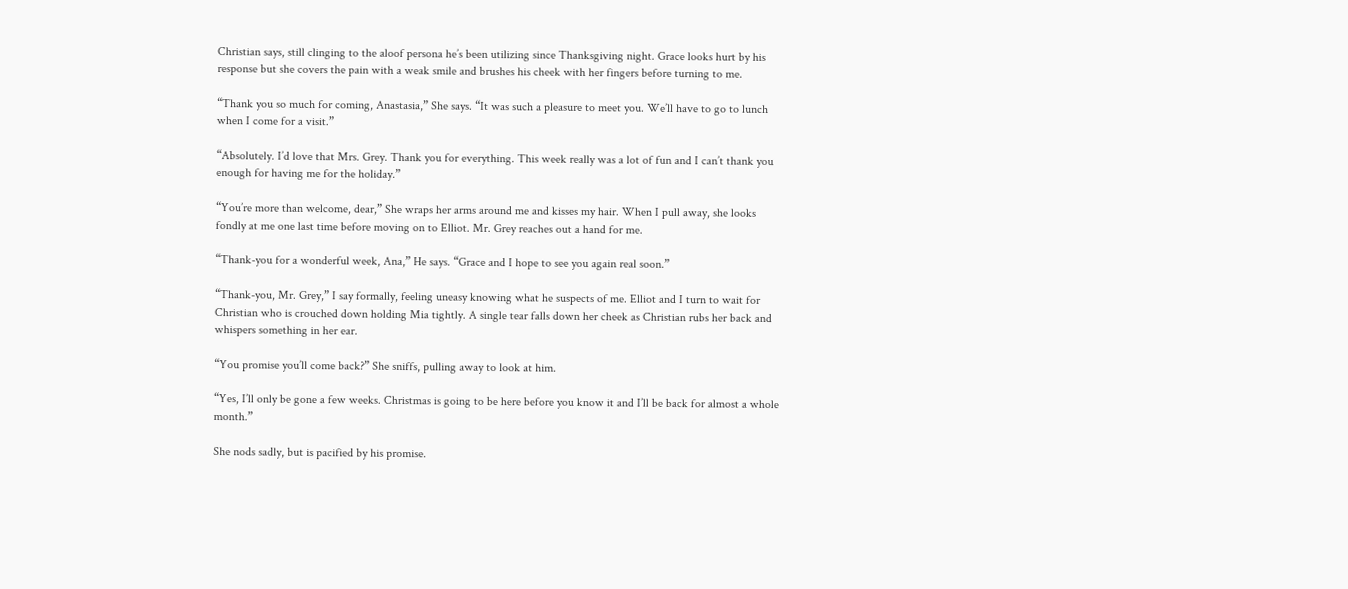Christian says, still clinging to the aloof persona he’s been utilizing since Thanksgiving night. Grace looks hurt by his response but she covers the pain with a weak smile and brushes his cheek with her fingers before turning to me.

“Thank you so much for coming, Anastasia,” She says. “It was such a pleasure to meet you. We’ll have to go to lunch when I come for a visit.”

“Absolutely. I’d love that Mrs. Grey. Thank you for everything. This week really was a lot of fun and I can’t thank you enough for having me for the holiday.”

“You’re more than welcome, dear,” She wraps her arms around me and kisses my hair. When I pull away, she looks fondly at me one last time before moving on to Elliot. Mr. Grey reaches out a hand for me.

“Thank-you for a wonderful week, Ana,” He says. “Grace and I hope to see you again real soon.”

“Thank-you, Mr. Grey,” I say formally, feeling uneasy knowing what he suspects of me. Elliot and I turn to wait for Christian who is crouched down holding Mia tightly. A single tear falls down her cheek as Christian rubs her back and whispers something in her ear.

“You promise you’ll come back?” She sniffs, pulling away to look at him.

“Yes, I’ll only be gone a few weeks. Christmas is going to be here before you know it and I’ll be back for almost a whole month.”

She nods sadly, but is pacified by his promise.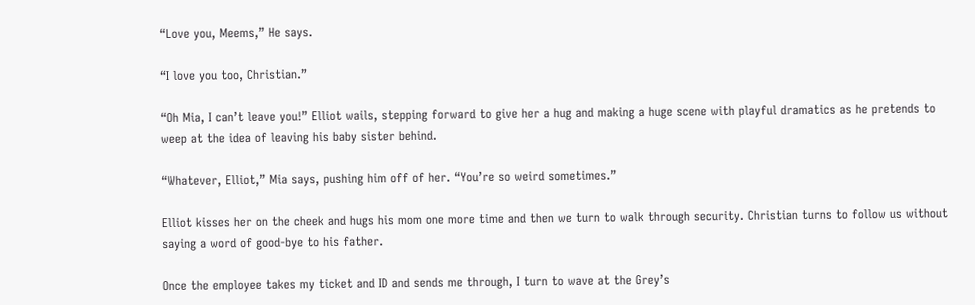“Love you, Meems,” He says.

“I love you too, Christian.”

“Oh Mia, I can’t leave you!” Elliot wails, stepping forward to give her a hug and making a huge scene with playful dramatics as he pretends to weep at the idea of leaving his baby sister behind.

“Whatever, Elliot,” Mia says, pushing him off of her. “You’re so weird sometimes.”

Elliot kisses her on the cheek and hugs his mom one more time and then we turn to walk through security. Christian turns to follow us without saying a word of good-bye to his father.

Once the employee takes my ticket and ID and sends me through, I turn to wave at the Grey’s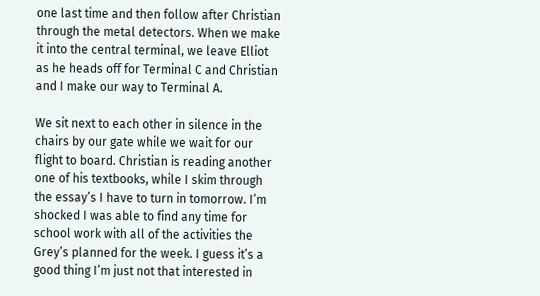one last time and then follow after Christian through the metal detectors. When we make it into the central terminal, we leave Elliot as he heads off for Terminal C and Christian and I make our way to Terminal A.

We sit next to each other in silence in the chairs by our gate while we wait for our flight to board. Christian is reading another one of his textbooks, while I skim through the essay’s I have to turn in tomorrow. I’m shocked I was able to find any time for school work with all of the activities the Grey’s planned for the week. I guess it’s a good thing I’m just not that interested in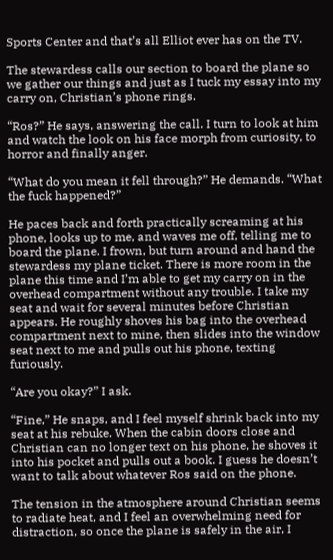Sports Center and that’s all Elliot ever has on the TV.

The stewardess calls our section to board the plane so we gather our things and just as I tuck my essay into my carry on, Christian’s phone rings.

“Ros?” He says, answering the call. I turn to look at him and watch the look on his face morph from curiosity, to horror and finally anger.

“What do you mean it fell through?” He demands. “What the fuck happened?”

He paces back and forth practically screaming at his phone, looks up to me, and waves me off, telling me to board the plane. I frown, but turn around and hand the stewardess my plane ticket. There is more room in the plane this time and I’m able to get my carry on in the overhead compartment without any trouble. I take my seat and wait for several minutes before Christian appears. He roughly shoves his bag into the overhead compartment next to mine, then slides into the window seat next to me and pulls out his phone, texting furiously.

“Are you okay?” I ask.

“Fine,” He snaps, and I feel myself shrink back into my seat at his rebuke. When the cabin doors close and Christian can no longer text on his phone, he shoves it into his pocket and pulls out a book. I guess he doesn’t want to talk about whatever Ros said on the phone.

The tension in the atmosphere around Christian seems to radiate heat, and I feel an overwhelming need for distraction, so once the plane is safely in the air, I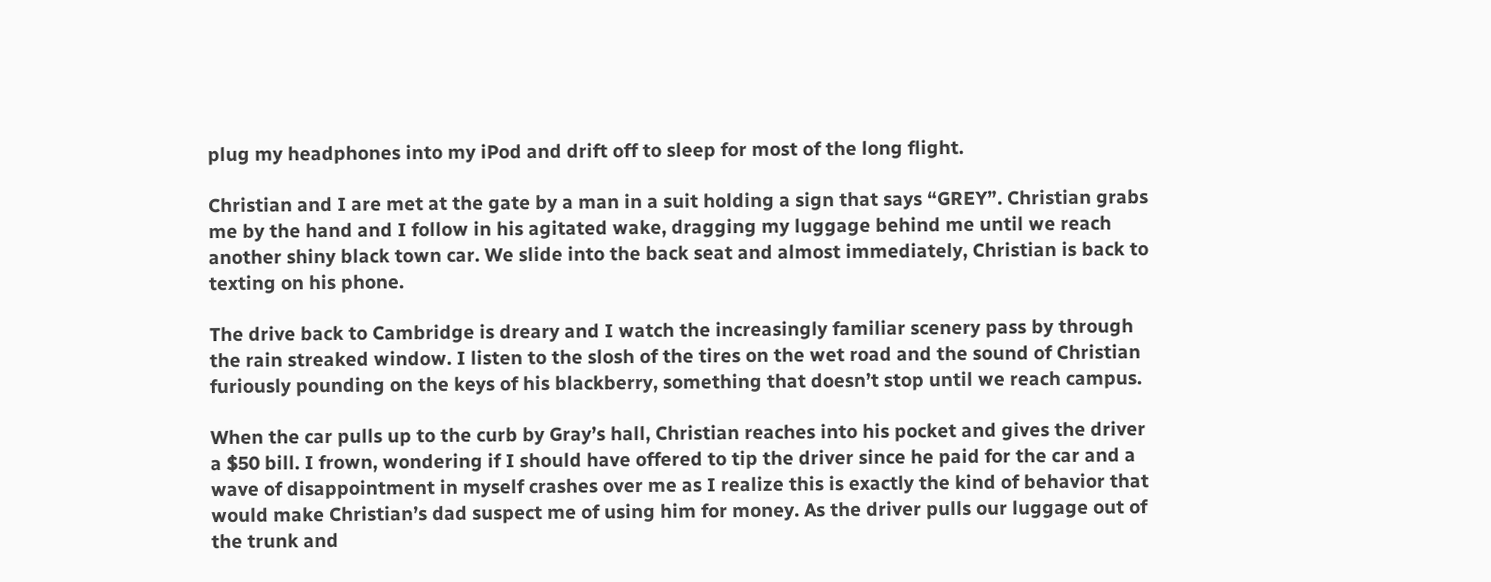plug my headphones into my iPod and drift off to sleep for most of the long flight.

Christian and I are met at the gate by a man in a suit holding a sign that says “GREY”. Christian grabs me by the hand and I follow in his agitated wake, dragging my luggage behind me until we reach another shiny black town car. We slide into the back seat and almost immediately, Christian is back to texting on his phone.

The drive back to Cambridge is dreary and I watch the increasingly familiar scenery pass by through the rain streaked window. I listen to the slosh of the tires on the wet road and the sound of Christian furiously pounding on the keys of his blackberry, something that doesn’t stop until we reach campus.

When the car pulls up to the curb by Gray’s hall, Christian reaches into his pocket and gives the driver a $50 bill. I frown, wondering if I should have offered to tip the driver since he paid for the car and a wave of disappointment in myself crashes over me as I realize this is exactly the kind of behavior that would make Christian’s dad suspect me of using him for money. As the driver pulls our luggage out of the trunk and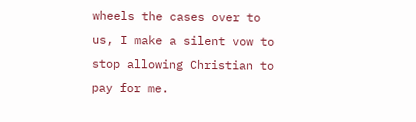wheels the cases over to us, I make a silent vow to stop allowing Christian to pay for me.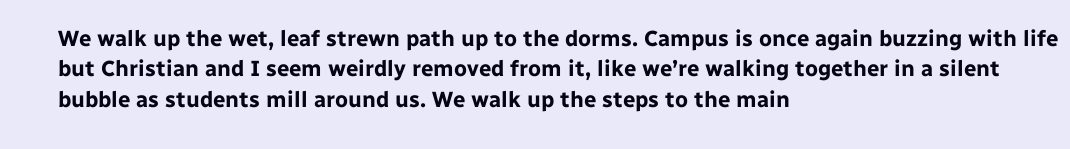We walk up the wet, leaf strewn path up to the dorms. Campus is once again buzzing with life but Christian and I seem weirdly removed from it, like we’re walking together in a silent bubble as students mill around us. We walk up the steps to the main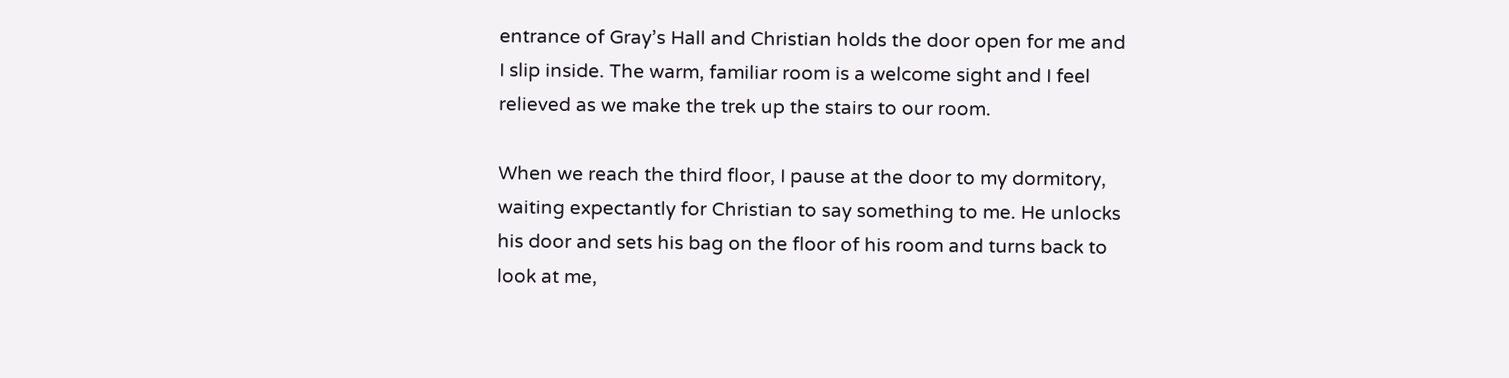entrance of Gray’s Hall and Christian holds the door open for me and I slip inside. The warm, familiar room is a welcome sight and I feel relieved as we make the trek up the stairs to our room.

When we reach the third floor, I pause at the door to my dormitory, waiting expectantly for Christian to say something to me. He unlocks his door and sets his bag on the floor of his room and turns back to look at me,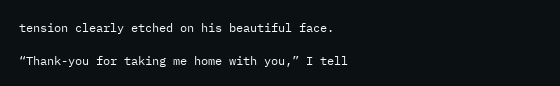tension clearly etched on his beautiful face.

“Thank-you for taking me home with you,” I tell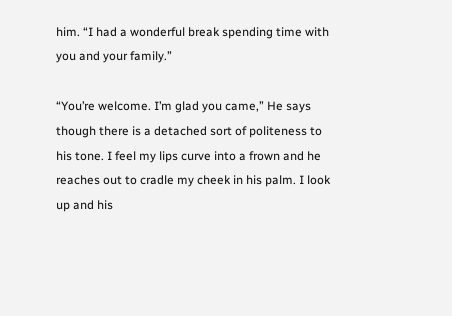him. “I had a wonderful break spending time with you and your family.”

“You’re welcome. I’m glad you came,” He says though there is a detached sort of politeness to his tone. I feel my lips curve into a frown and he reaches out to cradle my cheek in his palm. I look up and his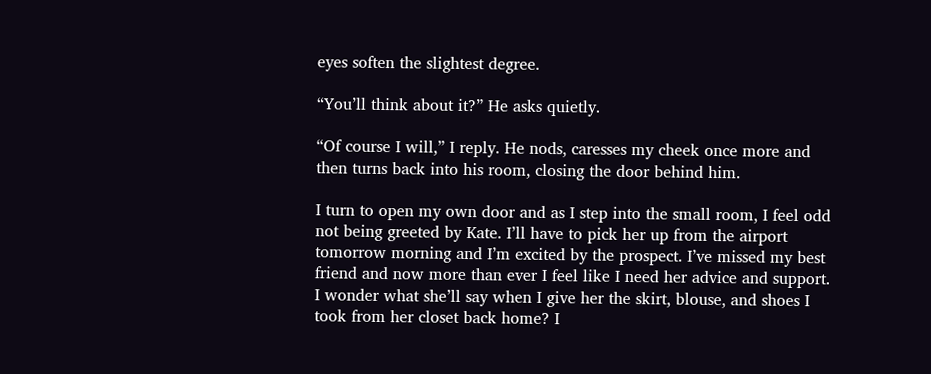eyes soften the slightest degree.

“You’ll think about it?” He asks quietly.

“Of course I will,” I reply. He nods, caresses my cheek once more and then turns back into his room, closing the door behind him.

I turn to open my own door and as I step into the small room, I feel odd not being greeted by Kate. I’ll have to pick her up from the airport tomorrow morning and I’m excited by the prospect. I’ve missed my best friend and now more than ever I feel like I need her advice and support. I wonder what she’ll say when I give her the skirt, blouse, and shoes I took from her closet back home? I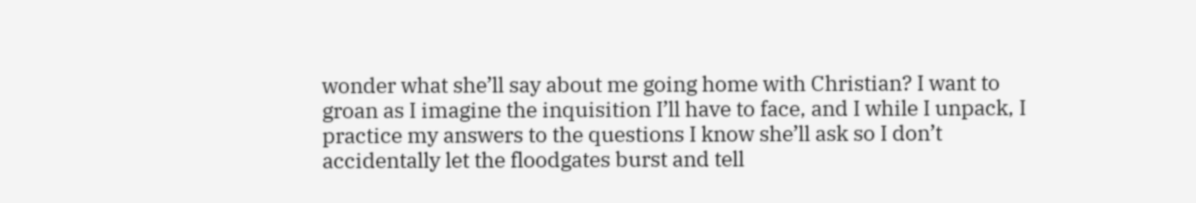wonder what she’ll say about me going home with Christian? I want to groan as I imagine the inquisition I’ll have to face, and I while I unpack, I practice my answers to the questions I know she’ll ask so I don’t accidentally let the floodgates burst and tell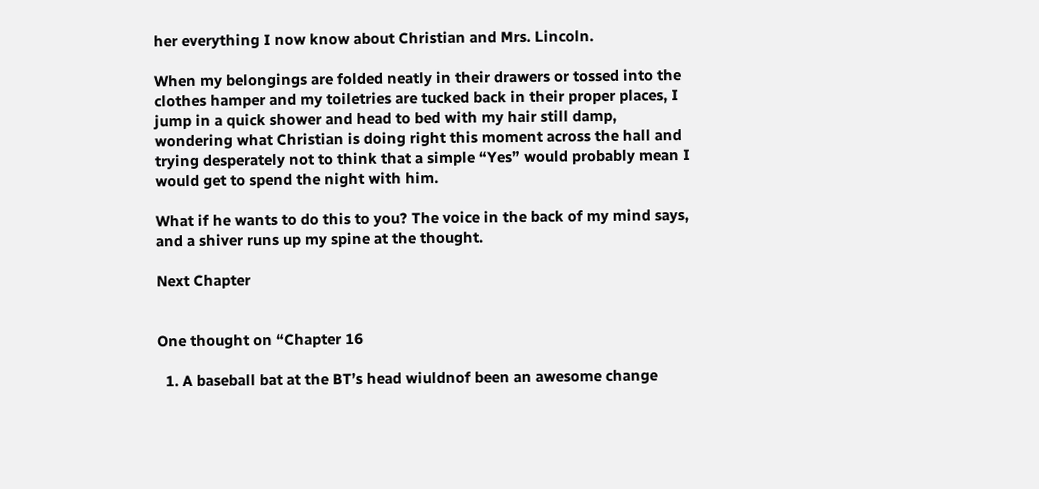her everything I now know about Christian and Mrs. Lincoln.

When my belongings are folded neatly in their drawers or tossed into the clothes hamper and my toiletries are tucked back in their proper places, I jump in a quick shower and head to bed with my hair still damp, wondering what Christian is doing right this moment across the hall and trying desperately not to think that a simple “Yes” would probably mean I would get to spend the night with him.

What if he wants to do this to you? The voice in the back of my mind says, and a shiver runs up my spine at the thought.

Next Chapter


One thought on “Chapter 16

  1. A baseball bat at the BT’s head wiuldnof been an awesome change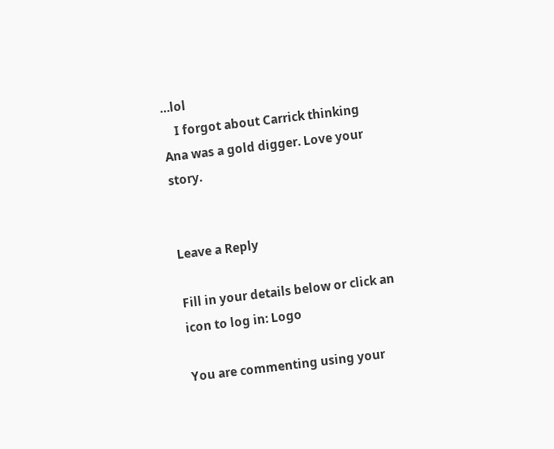…lol
    I forgot about Carrick thinking Ana was a gold digger. Love your story.


Leave a Reply

Fill in your details below or click an icon to log in: Logo

You are commenting using your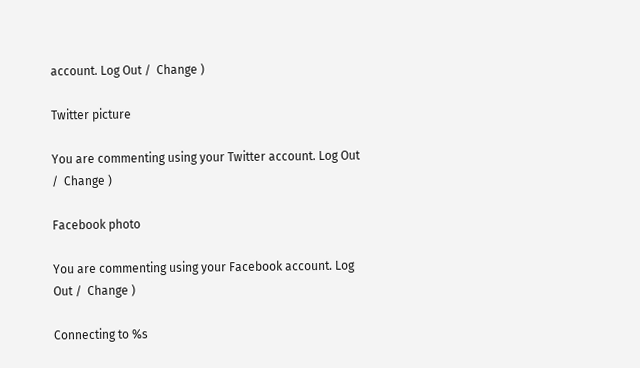account. Log Out /  Change )

Twitter picture

You are commenting using your Twitter account. Log Out /  Change )

Facebook photo

You are commenting using your Facebook account. Log Out /  Change )

Connecting to %s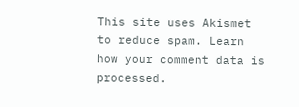This site uses Akismet to reduce spam. Learn how your comment data is processed.